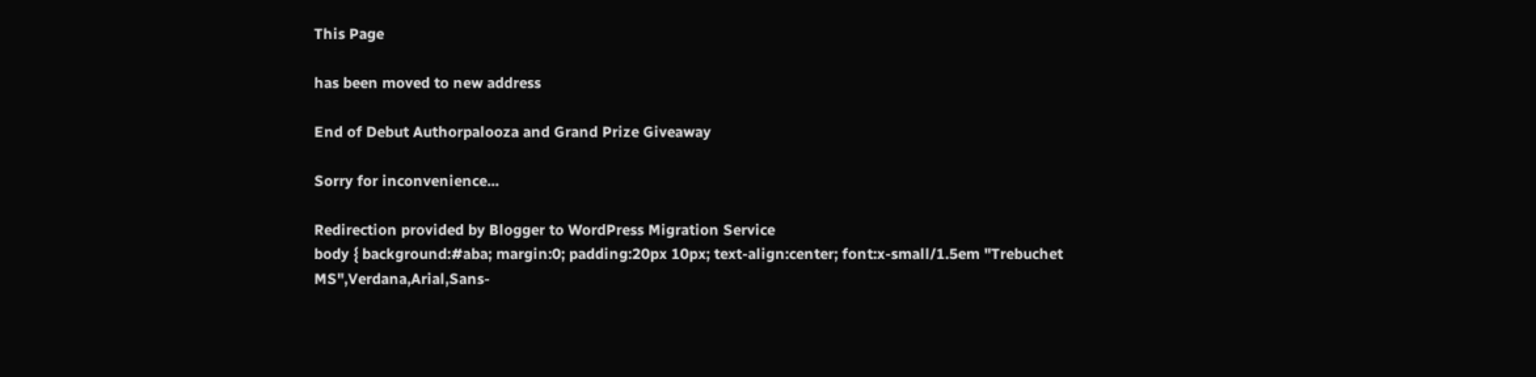This Page

has been moved to new address

End of Debut Authorpalooza and Grand Prize Giveaway

Sorry for inconvenience...

Redirection provided by Blogger to WordPress Migration Service
body { background:#aba; margin:0; padding:20px 10px; text-align:center; font:x-small/1.5em "Trebuchet MS",Verdana,Arial,Sans-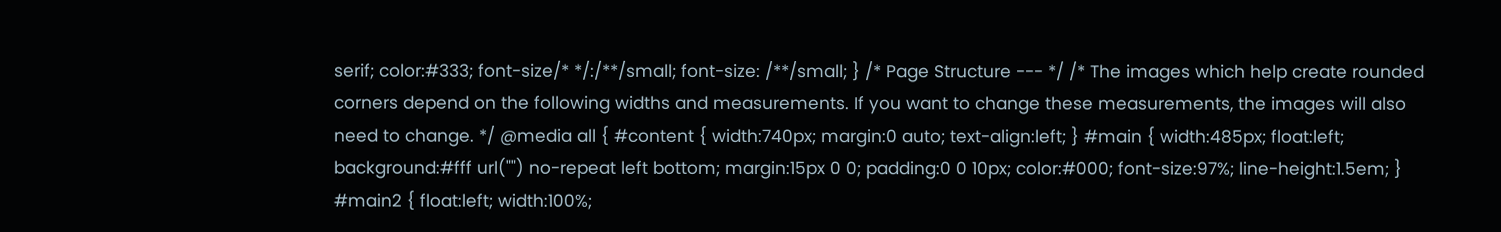serif; color:#333; font-size/* */:/**/small; font-size: /**/small; } /* Page Structure --- */ /* The images which help create rounded corners depend on the following widths and measurements. If you want to change these measurements, the images will also need to change. */ @media all { #content { width:740px; margin:0 auto; text-align:left; } #main { width:485px; float:left; background:#fff url("") no-repeat left bottom; margin:15px 0 0; padding:0 0 10px; color:#000; font-size:97%; line-height:1.5em; } #main2 { float:left; width:100%;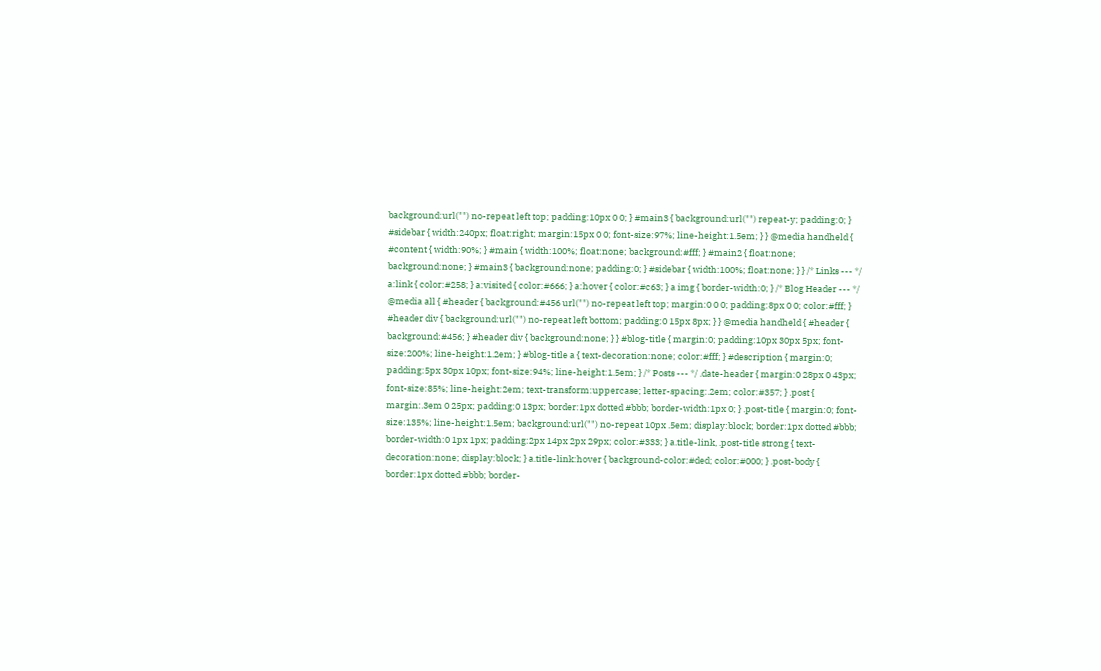background:url("") no-repeat left top; padding:10px 0 0; } #main3 { background:url("") repeat-y; padding:0; } #sidebar { width:240px; float:right; margin:15px 0 0; font-size:97%; line-height:1.5em; } } @media handheld { #content { width:90%; } #main { width:100%; float:none; background:#fff; } #main2 { float:none; background:none; } #main3 { background:none; padding:0; } #sidebar { width:100%; float:none; } } /* Links --- */ a:link { color:#258; } a:visited { color:#666; } a:hover { color:#c63; } a img { border-width:0; } /* Blog Header --- */ @media all { #header { background:#456 url("") no-repeat left top; margin:0 0 0; padding:8px 0 0; color:#fff; } #header div { background:url("") no-repeat left bottom; padding:0 15px 8px; } } @media handheld { #header { background:#456; } #header div { background:none; } } #blog-title { margin:0; padding:10px 30px 5px; font-size:200%; line-height:1.2em; } #blog-title a { text-decoration:none; color:#fff; } #description { margin:0; padding:5px 30px 10px; font-size:94%; line-height:1.5em; } /* Posts --- */ .date-header { margin:0 28px 0 43px; font-size:85%; line-height:2em; text-transform:uppercase; letter-spacing:.2em; color:#357; } .post { margin:.3em 0 25px; padding:0 13px; border:1px dotted #bbb; border-width:1px 0; } .post-title { margin:0; font-size:135%; line-height:1.5em; background:url("") no-repeat 10px .5em; display:block; border:1px dotted #bbb; border-width:0 1px 1px; padding:2px 14px 2px 29px; color:#333; } a.title-link, .post-title strong { text-decoration:none; display:block; } a.title-link:hover { background-color:#ded; color:#000; } .post-body { border:1px dotted #bbb; border-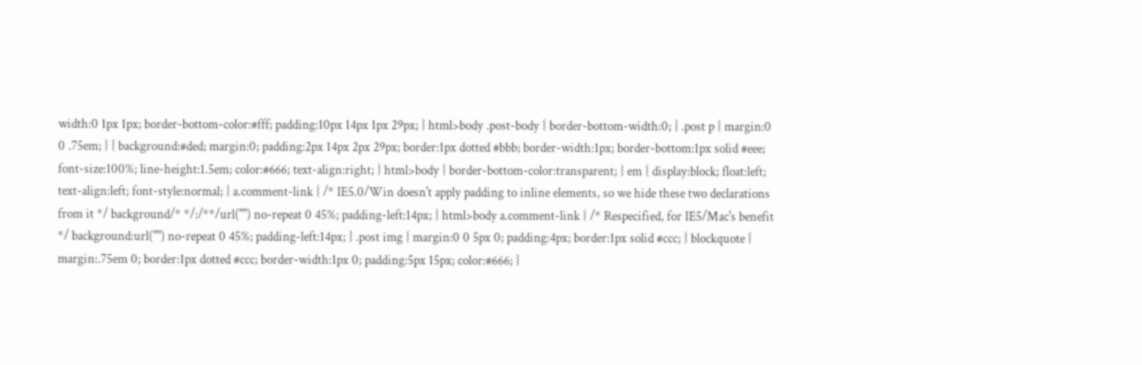width:0 1px 1px; border-bottom-color:#fff; padding:10px 14px 1px 29px; } html>body .post-body { border-bottom-width:0; } .post p { margin:0 0 .75em; } { background:#ded; margin:0; padding:2px 14px 2px 29px; border:1px dotted #bbb; border-width:1px; border-bottom:1px solid #eee; font-size:100%; line-height:1.5em; color:#666; text-align:right; } html>body { border-bottom-color:transparent; } em { display:block; float:left; text-align:left; font-style:normal; } a.comment-link { /* IE5.0/Win doesn't apply padding to inline elements, so we hide these two declarations from it */ background/* */:/**/url("") no-repeat 0 45%; padding-left:14px; } html>body a.comment-link { /* Respecified, for IE5/Mac's benefit */ background:url("") no-repeat 0 45%; padding-left:14px; } .post img { margin:0 0 5px 0; padding:4px; border:1px solid #ccc; } blockquote { margin:.75em 0; border:1px dotted #ccc; border-width:1px 0; padding:5px 15px; color:#666; }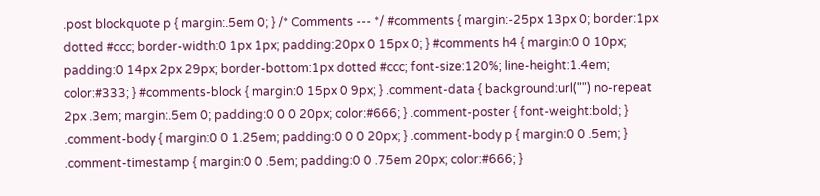.post blockquote p { margin:.5em 0; } /* Comments --- */ #comments { margin:-25px 13px 0; border:1px dotted #ccc; border-width:0 1px 1px; padding:20px 0 15px 0; } #comments h4 { margin:0 0 10px; padding:0 14px 2px 29px; border-bottom:1px dotted #ccc; font-size:120%; line-height:1.4em; color:#333; } #comments-block { margin:0 15px 0 9px; } .comment-data { background:url("") no-repeat 2px .3em; margin:.5em 0; padding:0 0 0 20px; color:#666; } .comment-poster { font-weight:bold; } .comment-body { margin:0 0 1.25em; padding:0 0 0 20px; } .comment-body p { margin:0 0 .5em; } .comment-timestamp { margin:0 0 .5em; padding:0 0 .75em 20px; color:#666; }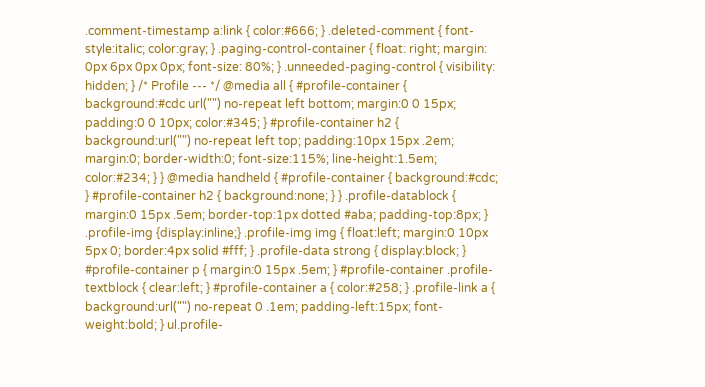.comment-timestamp a:link { color:#666; } .deleted-comment { font-style:italic; color:gray; } .paging-control-container { float: right; margin: 0px 6px 0px 0px; font-size: 80%; } .unneeded-paging-control { visibility: hidden; } /* Profile --- */ @media all { #profile-container { background:#cdc url("") no-repeat left bottom; margin:0 0 15px; padding:0 0 10px; color:#345; } #profile-container h2 { background:url("") no-repeat left top; padding:10px 15px .2em; margin:0; border-width:0; font-size:115%; line-height:1.5em; color:#234; } } @media handheld { #profile-container { background:#cdc; } #profile-container h2 { background:none; } } .profile-datablock { margin:0 15px .5em; border-top:1px dotted #aba; padding-top:8px; } .profile-img {display:inline;} .profile-img img { float:left; margin:0 10px 5px 0; border:4px solid #fff; } .profile-data strong { display:block; } #profile-container p { margin:0 15px .5em; } #profile-container .profile-textblock { clear:left; } #profile-container a { color:#258; } .profile-link a { background:url("") no-repeat 0 .1em; padding-left:15px; font-weight:bold; } ul.profile-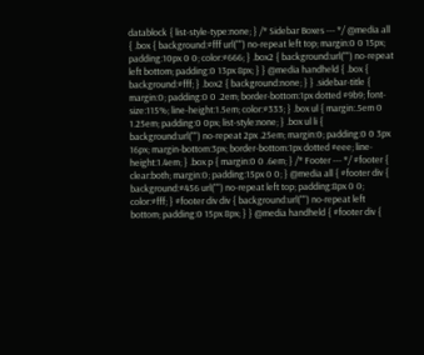datablock { list-style-type:none; } /* Sidebar Boxes --- */ @media all { .box { background:#fff url("") no-repeat left top; margin:0 0 15px; padding:10px 0 0; color:#666; } .box2 { background:url("") no-repeat left bottom; padding:0 13px 8px; } } @media handheld { .box { background:#fff; } .box2 { background:none; } } .sidebar-title { margin:0; padding:0 0 .2em; border-bottom:1px dotted #9b9; font-size:115%; line-height:1.5em; color:#333; } .box ul { margin:.5em 0 1.25em; padding:0 0px; list-style:none; } .box ul li { background:url("") no-repeat 2px .25em; margin:0; padding:0 0 3px 16px; margin-bottom:3px; border-bottom:1px dotted #eee; line-height:1.4em; } .box p { margin:0 0 .6em; } /* Footer --- */ #footer { clear:both; margin:0; padding:15px 0 0; } @media all { #footer div { background:#456 url("") no-repeat left top; padding:8px 0 0; color:#fff; } #footer div div { background:url("") no-repeat left bottom; padding:0 15px 8px; } } @media handheld { #footer div {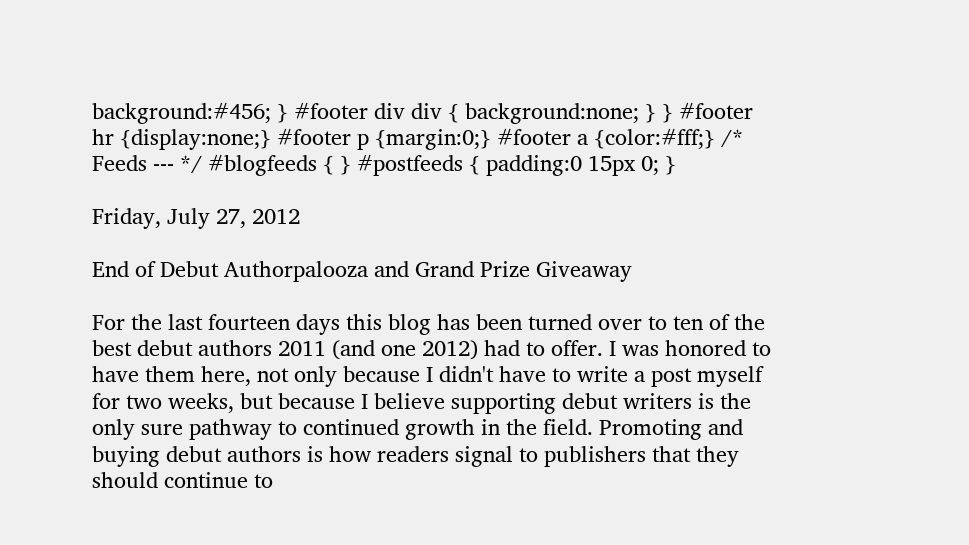background:#456; } #footer div div { background:none; } } #footer hr {display:none;} #footer p {margin:0;} #footer a {color:#fff;} /* Feeds --- */ #blogfeeds { } #postfeeds { padding:0 15px 0; }

Friday, July 27, 2012

End of Debut Authorpalooza and Grand Prize Giveaway

For the last fourteen days this blog has been turned over to ten of the best debut authors 2011 (and one 2012) had to offer. I was honored to have them here, not only because I didn't have to write a post myself for two weeks, but because I believe supporting debut writers is the only sure pathway to continued growth in the field. Promoting and buying debut authors is how readers signal to publishers that they should continue to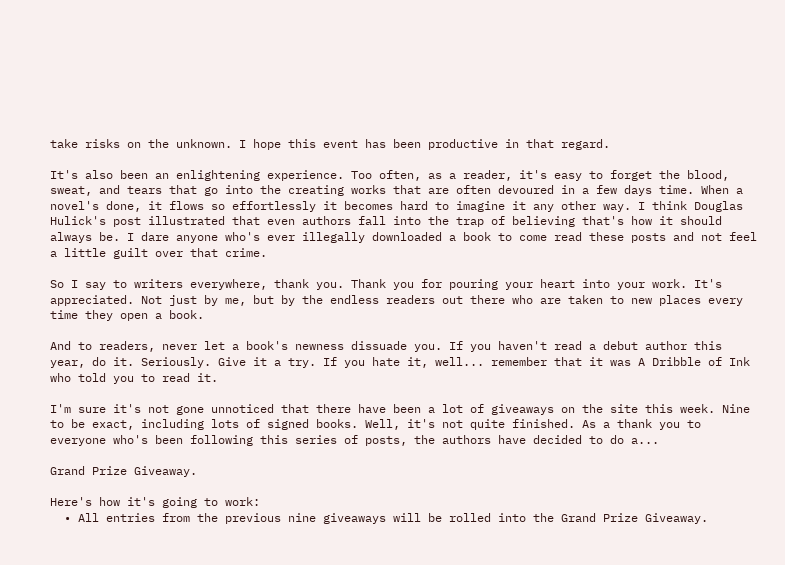take risks on the unknown. I hope this event has been productive in that regard.

It's also been an enlightening experience. Too often, as a reader, it's easy to forget the blood, sweat, and tears that go into the creating works that are often devoured in a few days time. When a novel's done, it flows so effortlessly it becomes hard to imagine it any other way. I think Douglas Hulick's post illustrated that even authors fall into the trap of believing that's how it should always be. I dare anyone who's ever illegally downloaded a book to come read these posts and not feel a little guilt over that crime.

So I say to writers everywhere, thank you. Thank you for pouring your heart into your work. It's appreciated. Not just by me, but by the endless readers out there who are taken to new places every time they open a book.

And to readers, never let a book's newness dissuade you. If you haven't read a debut author this year, do it. Seriously. Give it a try. If you hate it, well... remember that it was A Dribble of Ink who told you to read it.

I'm sure it's not gone unnoticed that there have been a lot of giveaways on the site this week. Nine to be exact, including lots of signed books. Well, it's not quite finished. As a thank you to everyone who's been following this series of posts, the authors have decided to do a...

Grand Prize Giveaway.

Here's how it's going to work:
  • All entries from the previous nine giveaways will be rolled into the Grand Prize Giveaway.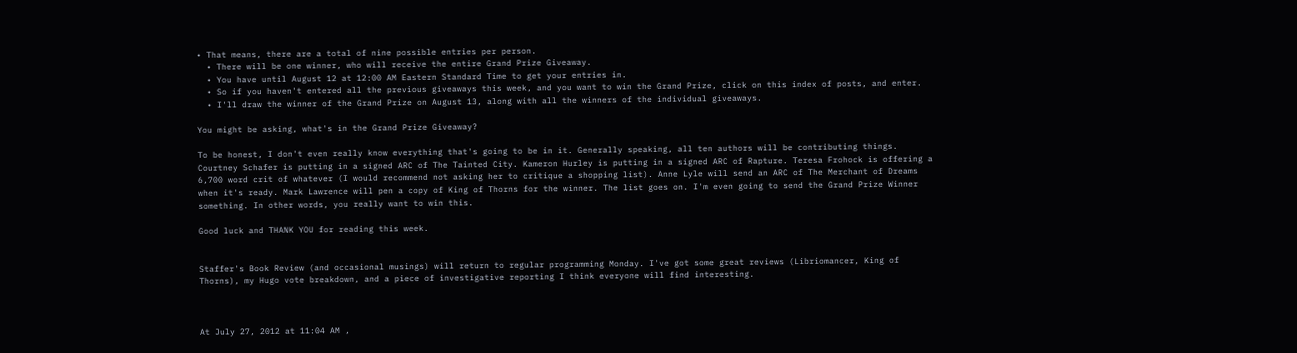• That means, there are a total of nine possible entries per person.
  • There will be one winner, who will receive the entire Grand Prize Giveaway.
  • You have until August 12 at 12:00 AM Eastern Standard Time to get your entries in.
  • So if you haven't entered all the previous giveaways this week, and you want to win the Grand Prize, click on this index of posts, and enter.
  • I'll draw the winner of the Grand Prize on August 13, along with all the winners of the individual giveaways.

You might be asking, what's in the Grand Prize Giveaway?

To be honest, I don't even really know everything that's going to be in it. Generally speaking, all ten authors will be contributing things. Courtney Schafer is putting in a signed ARC of The Tainted City. Kameron Hurley is putting in a signed ARC of Rapture. Teresa Frohock is offering a 6,700 word crit of whatever (I would recommend not asking her to critique a shopping list). Anne Lyle will send an ARC of The Merchant of Dreams when it's ready. Mark Lawrence will pen a copy of King of Thorns for the winner. The list goes on. I'm even going to send the Grand Prize Winner something. In other words, you really want to win this.

Good luck and THANK YOU for reading this week.


Staffer's Book Review (and occasional musings) will return to regular programming Monday. I've got some great reviews (Libriomancer, King of Thorns), my Hugo vote breakdown, and a piece of investigative reporting I think everyone will find interesting.



At July 27, 2012 at 11:04 AM ,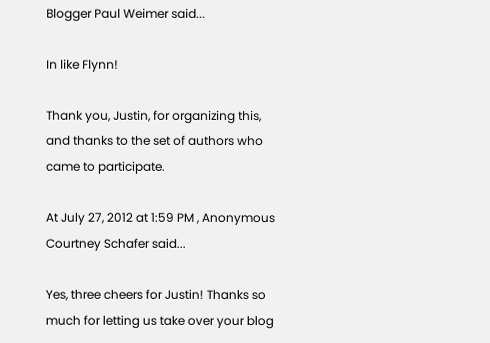Blogger Paul Weimer said...

In like Flynn!

Thank you, Justin, for organizing this, and thanks to the set of authors who came to participate.

At July 27, 2012 at 1:59 PM , Anonymous Courtney Schafer said...

Yes, three cheers for Justin! Thanks so much for letting us take over your blog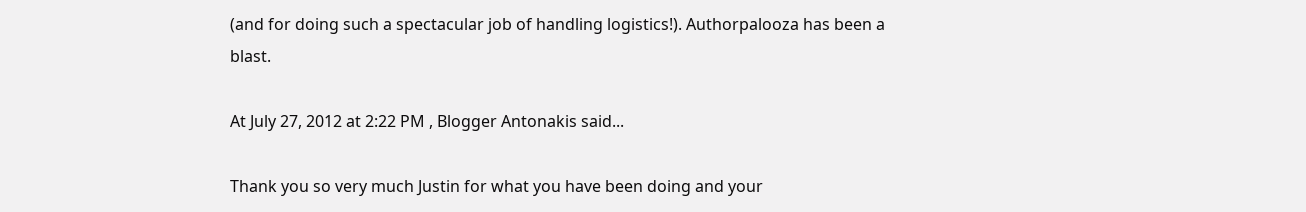(and for doing such a spectacular job of handling logistics!). Authorpalooza has been a blast.

At July 27, 2012 at 2:22 PM , Blogger Antonakis said...

Thank you so very much Justin for what you have been doing and your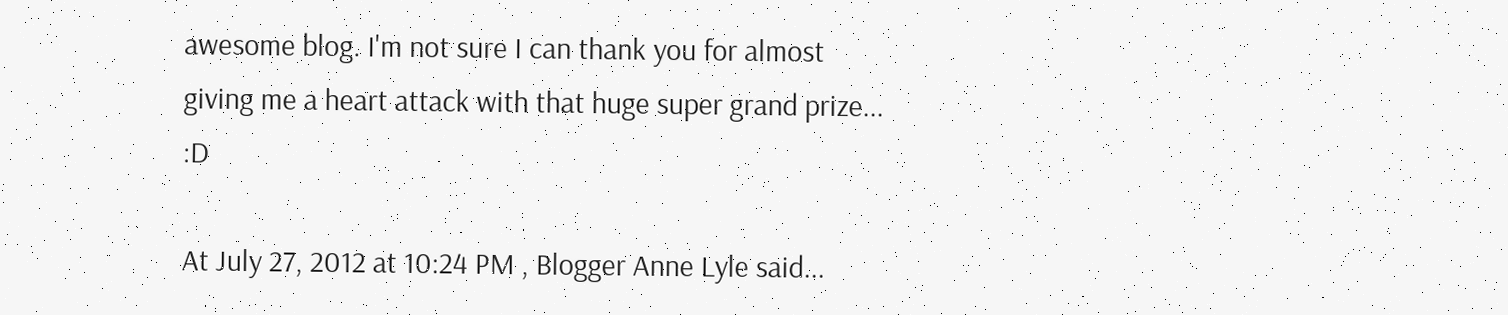awesome blog. I'm not sure I can thank you for almost giving me a heart attack with that huge super grand prize... :D

At July 27, 2012 at 10:24 PM , Blogger Anne Lyle said...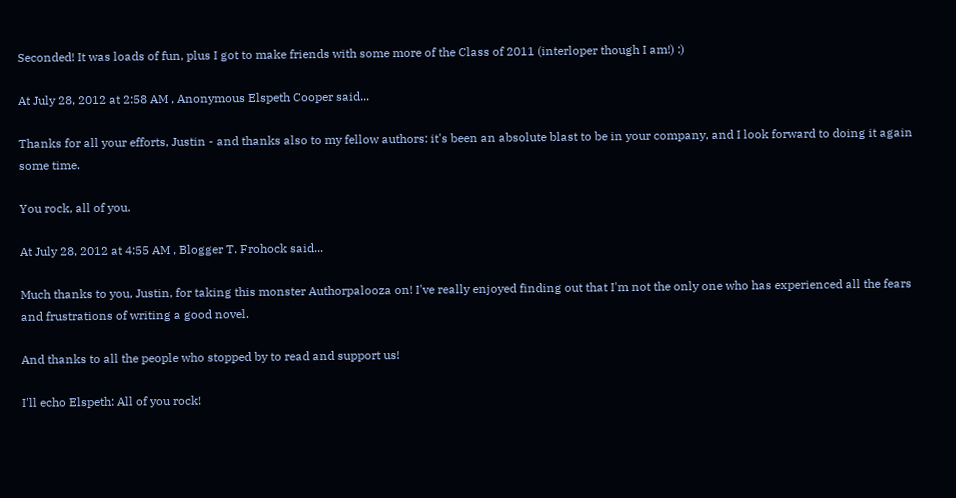Seconded! It was loads of fun, plus I got to make friends with some more of the Class of 2011 (interloper though I am!) :)

At July 28, 2012 at 2:58 AM , Anonymous Elspeth Cooper said...

Thanks for all your efforts, Justin - and thanks also to my fellow authors: it's been an absolute blast to be in your company, and I look forward to doing it again some time.

You rock, all of you.

At July 28, 2012 at 4:55 AM , Blogger T. Frohock said...

Much thanks to you, Justin, for taking this monster Authorpalooza on! I've really enjoyed finding out that I'm not the only one who has experienced all the fears and frustrations of writing a good novel.

And thanks to all the people who stopped by to read and support us!

I'll echo Elspeth: All of you rock!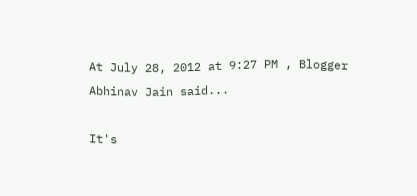At July 28, 2012 at 9:27 PM , Blogger Abhinav Jain said...

It's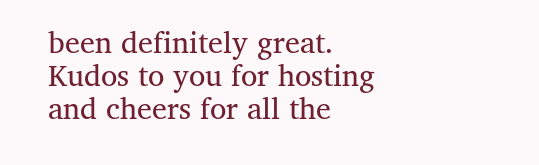been definitely great. Kudos to you for hosting and cheers for all the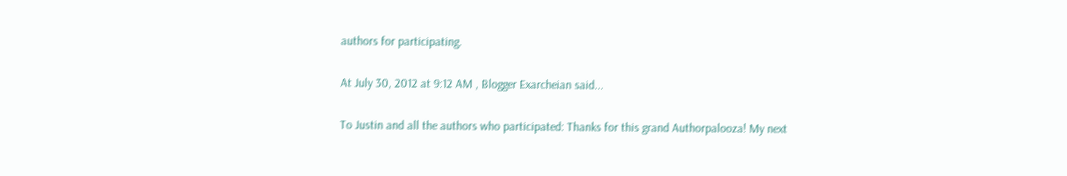authors for participating.

At July 30, 2012 at 9:12 AM , Blogger Exarcheian said...

To Justin and all the authors who participated: Thanks for this grand Authorpalooza! My next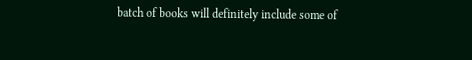batch of books will definitely include some of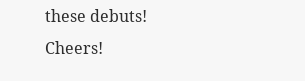these debuts! Cheers!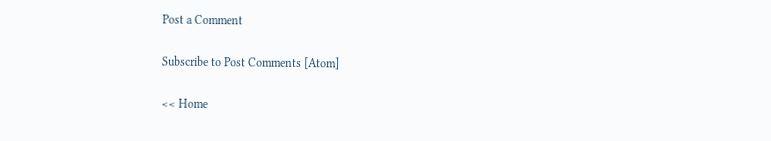Post a Comment

Subscribe to Post Comments [Atom]

<< Home